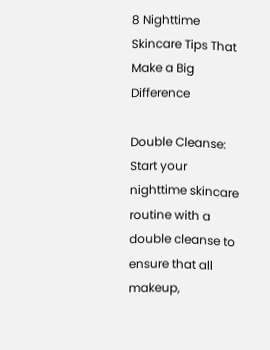8 Nighttime Skincare Tips That Make a Big Difference

Double Cleanse: Start your nighttime skincare routine with a double cleanse to ensure that all makeup,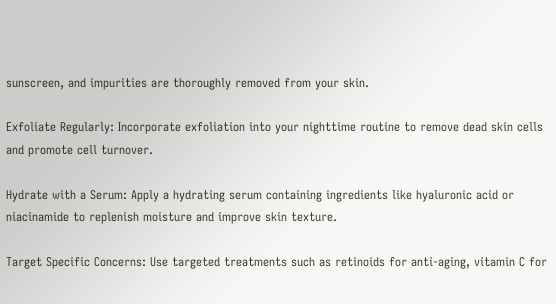sunscreen, and impurities are thoroughly removed from your skin.

Exfoliate Regularly: Incorporate exfoliation into your nighttime routine to remove dead skin cells and promote cell turnover.

Hydrate with a Serum: Apply a hydrating serum containing ingredients like hyaluronic acid or niacinamide to replenish moisture and improve skin texture.

Target Specific Concerns: Use targeted treatments such as retinoids for anti-aging, vitamin C for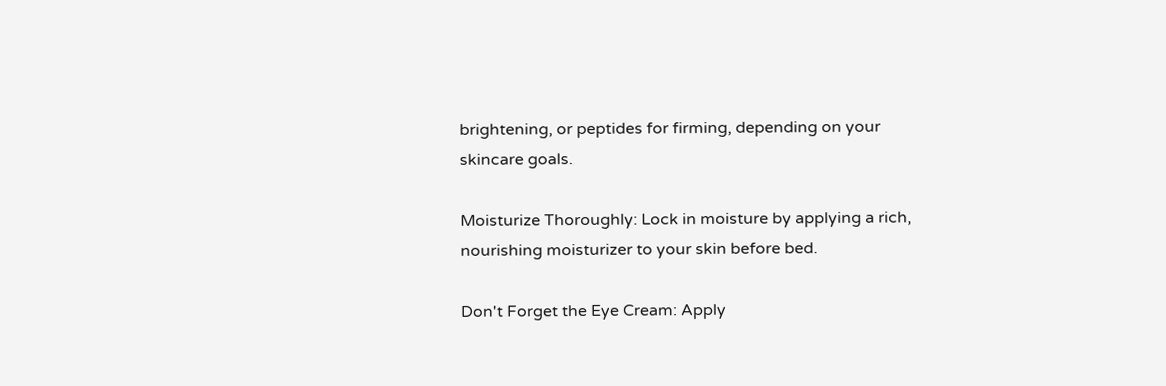brightening, or peptides for firming, depending on your skincare goals.

Moisturize Thoroughly: Lock in moisture by applying a rich, nourishing moisturizer to your skin before bed.

Don't Forget the Eye Cream: Apply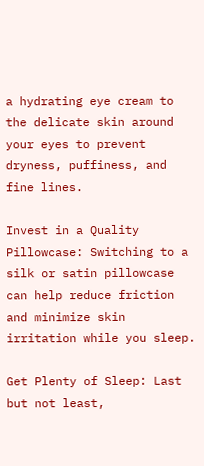a hydrating eye cream to the delicate skin around your eyes to prevent dryness, puffiness, and fine lines.

Invest in a Quality Pillowcase: Switching to a silk or satin pillowcase can help reduce friction and minimize skin irritation while you sleep.

Get Plenty of Sleep: Last but not least,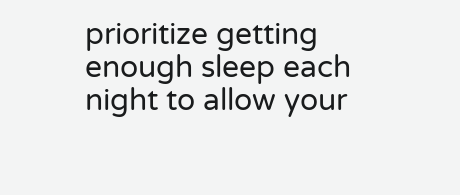prioritize getting enough sleep each night to allow your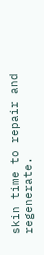skin time to repair and regenerate.